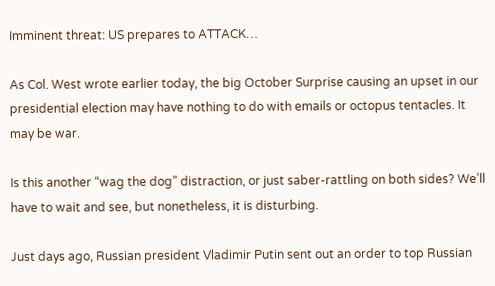Imminent threat: US prepares to ATTACK…

As Col. West wrote earlier today, the big October Surprise causing an upset in our presidential election may have nothing to do with emails or octopus tentacles. It may be war.

Is this another “wag the dog” distraction, or just saber-rattling on both sides? We’ll have to wait and see, but nonetheless, it is disturbing.

Just days ago, Russian president Vladimir Putin sent out an order to top Russian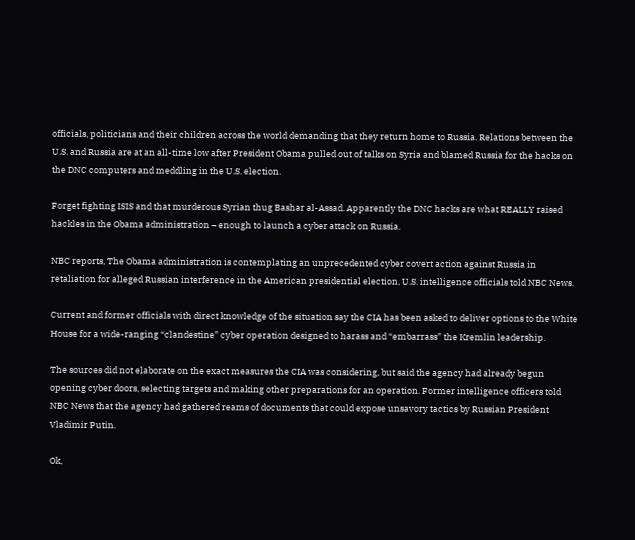officials, politicians and their children across the world demanding that they return home to Russia. Relations between the U.S. and Russia are at an all-time low after President Obama pulled out of talks on Syria and blamed Russia for the hacks on the DNC computers and meddling in the U.S. election.

Forget fighting ISIS and that murderous Syrian thug Bashar al-Assad. Apparently the DNC hacks are what REALLY raised hackles in the Obama administration – enough to launch a cyber attack on Russia.

NBC reports, The Obama administration is contemplating an unprecedented cyber covert action against Russia in retaliation for alleged Russian interference in the American presidential election, U.S. intelligence officials told NBC News.

Current and former officials with direct knowledge of the situation say the CIA has been asked to deliver options to the White House for a wide-ranging “clandestine” cyber operation designed to harass and “embarrass” the Kremlin leadership.

The sources did not elaborate on the exact measures the CIA was considering, but said the agency had already begun opening cyber doors, selecting targets and making other preparations for an operation. Former intelligence officers told NBC News that the agency had gathered reams of documents that could expose unsavory tactics by Russian President Vladimir Putin.

Ok,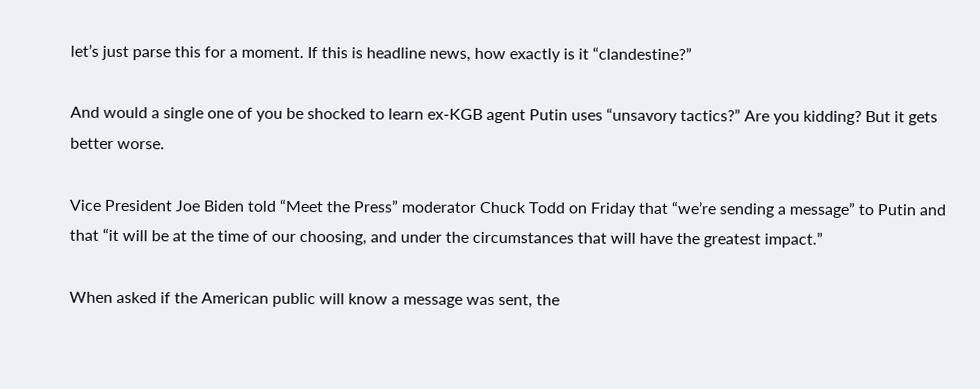let’s just parse this for a moment. If this is headline news, how exactly is it “clandestine?”

And would a single one of you be shocked to learn ex-KGB agent Putin uses “unsavory tactics?” Are you kidding? But it gets better worse.

Vice President Joe Biden told “Meet the Press” moderator Chuck Todd on Friday that “we’re sending a message” to Putin and that “it will be at the time of our choosing, and under the circumstances that will have the greatest impact.”

When asked if the American public will know a message was sent, the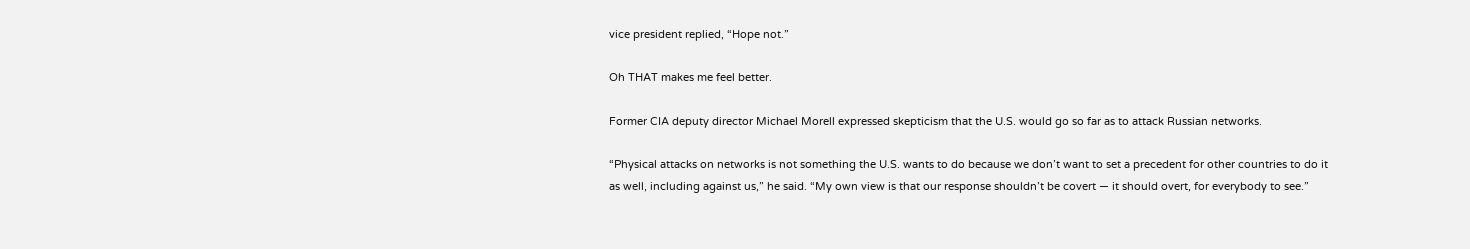vice president replied, “Hope not.”

Oh THAT makes me feel better.

Former CIA deputy director Michael Morell expressed skepticism that the U.S. would go so far as to attack Russian networks.

“Physical attacks on networks is not something the U.S. wants to do because we don’t want to set a precedent for other countries to do it as well, including against us,” he said. “My own view is that our response shouldn’t be covert — it should overt, for everybody to see.”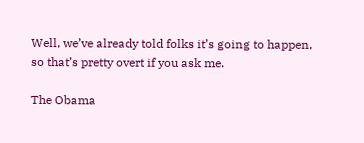Well, we’ve already told folks it’s going to happen, so that’s pretty overt if you ask me.

The Obama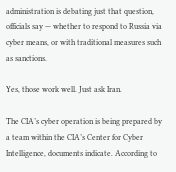administration is debating just that question, officials say — whether to respond to Russia via cyber means, or with traditional measures such as sanctions.

Yes, those work well. Just ask Iran.

The CIA’s cyber operation is being prepared by a team within the CIA’s Center for Cyber Intelligence, documents indicate. According to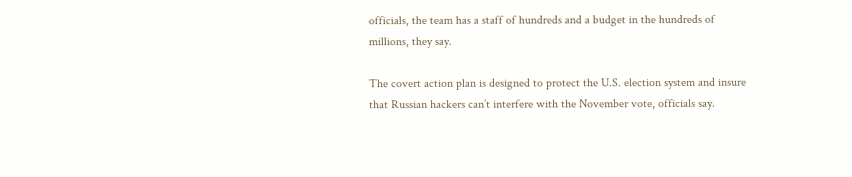officials, the team has a staff of hundreds and a budget in the hundreds of millions, they say.

The covert action plan is designed to protect the U.S. election system and insure that Russian hackers can’t interfere with the November vote, officials say.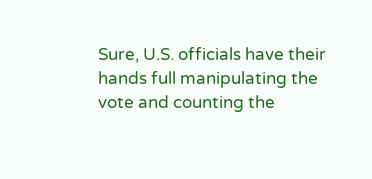Sure, U.S. officials have their hands full manipulating the vote and counting the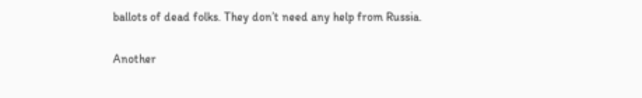ballots of dead folks. They don’t need any help from Russia.

Another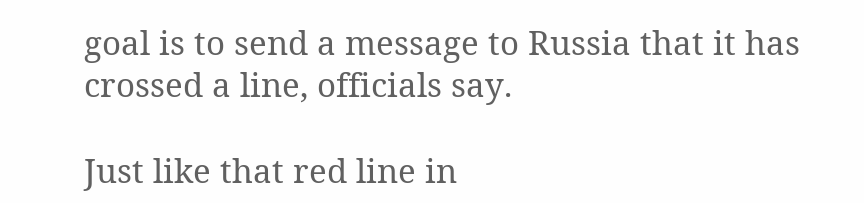goal is to send a message to Russia that it has crossed a line, officials say.

Just like that red line in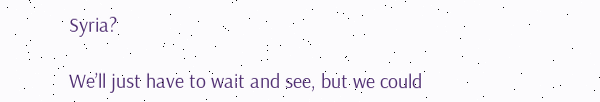Syria?

We’ll just have to wait and see, but we could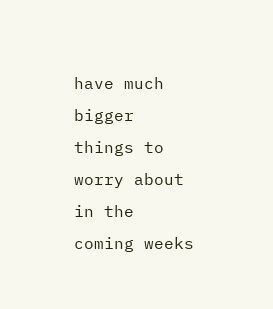have much bigger things to worry about in the coming weeks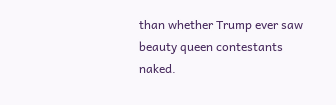than whether Trump ever saw beauty queen contestants naked.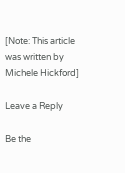[Note: This article was written by Michele Hickford]

Leave a Reply

Be the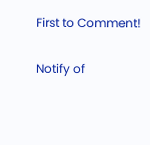First to Comment!

Notify of